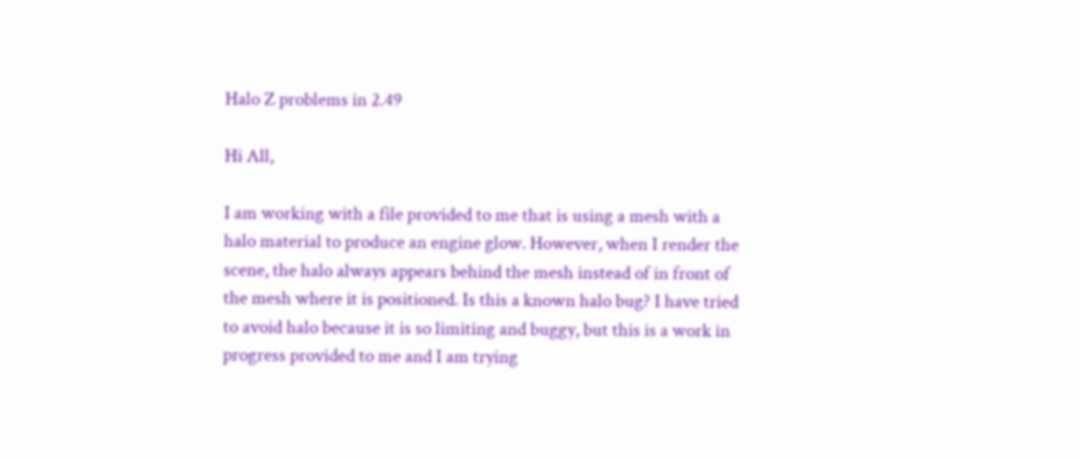Halo Z problems in 2.49

Hi All,

I am working with a file provided to me that is using a mesh with a halo material to produce an engine glow. However, when I render the scene, the halo always appears behind the mesh instead of in front of the mesh where it is positioned. Is this a known halo bug? I have tried to avoid halo because it is so limiting and buggy, but this is a work in progress provided to me and I am trying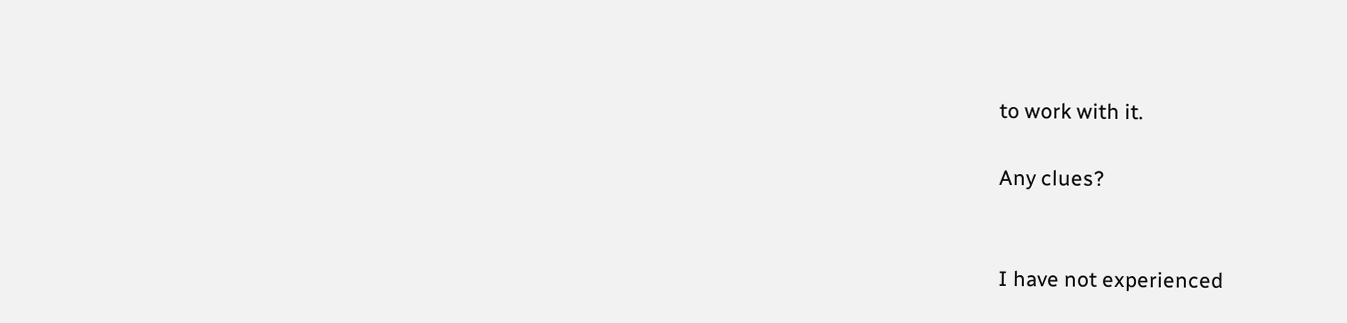to work with it.

Any clues?


I have not experienced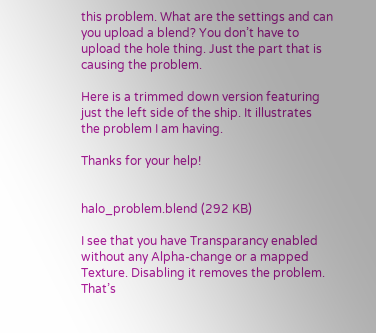this problem. What are the settings and can you upload a blend? You don’t have to upload the hole thing. Just the part that is causing the problem.

Here is a trimmed down version featuring just the left side of the ship. It illustrates the problem I am having.

Thanks for your help!


halo_problem.blend (292 KB)

I see that you have Transparancy enabled without any Alpha-change or a mapped Texture. Disabling it removes the problem.
That’s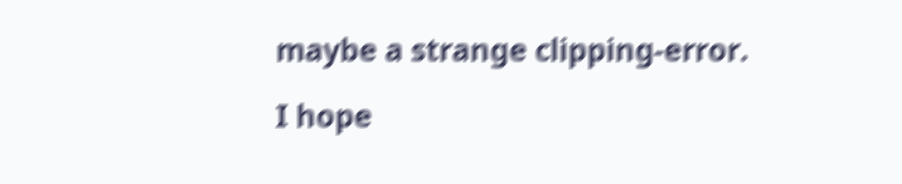maybe a strange clipping-error.

I hope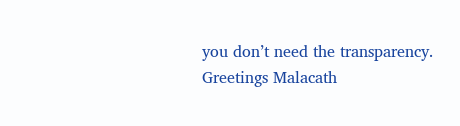you don’t need the transparency.
Greetings Malacath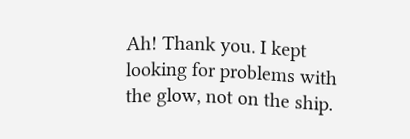Ah! Thank you. I kept looking for problems with the glow, not on the ship.